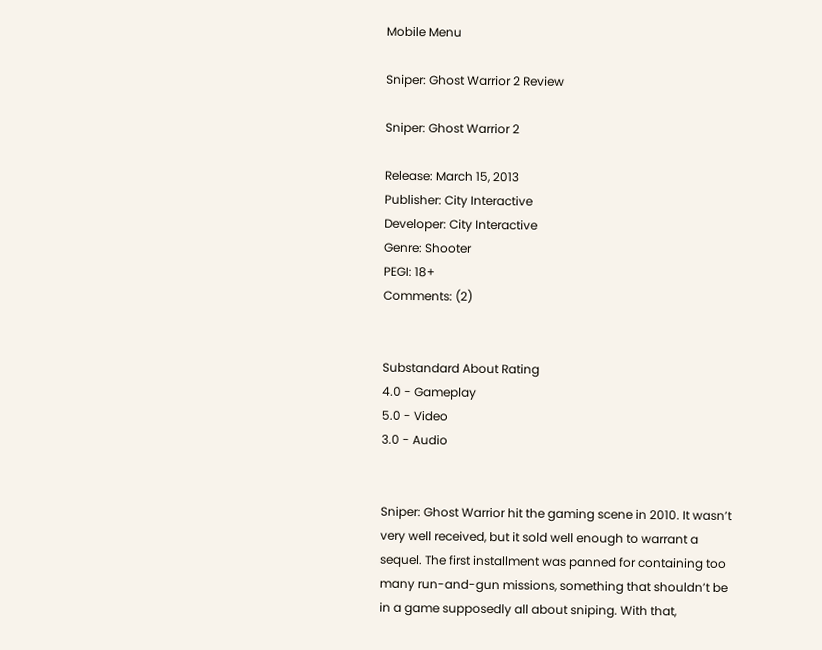Mobile Menu

Sniper: Ghost Warrior 2 Review

Sniper: Ghost Warrior 2

Release: March 15, 2013
Publisher: City Interactive
Developer: City Interactive
Genre: Shooter
PEGI: 18+
Comments: (2)


Substandard About Rating
4.0 - Gameplay
5.0 - Video
3.0 - Audio


Sniper: Ghost Warrior hit the gaming scene in 2010. It wasn’t very well received, but it sold well enough to warrant a sequel. The first installment was panned for containing too many run-and-gun missions, something that shouldn’t be in a game supposedly all about sniping. With that,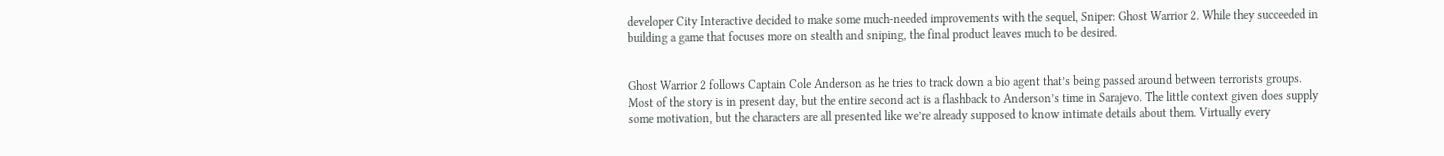developer City Interactive decided to make some much-needed improvements with the sequel, Sniper: Ghost Warrior 2. While they succeeded in building a game that focuses more on stealth and sniping, the final product leaves much to be desired.


Ghost Warrior 2 follows Captain Cole Anderson as he tries to track down a bio agent that’s being passed around between terrorists groups. Most of the story is in present day, but the entire second act is a flashback to Anderson’s time in Sarajevo. The little context given does supply some motivation, but the characters are all presented like we’re already supposed to know intimate details about them. Virtually every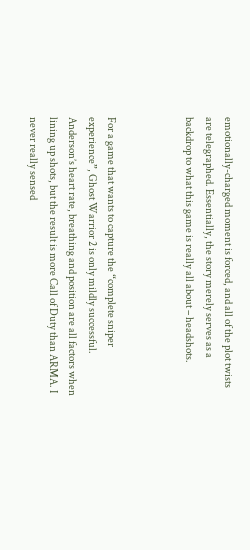emotionally-charged moment is forced, and all of the plot twists are telegraphed. Essentially, the story merely serves as a backdrop to what this game is really all about – headshots.



For a game that wants to capture the “complete sniper experience”, Ghost Warrior 2 is only mildly successful. Anderson’s heart rate, breathing and position are all factors when lining up shots, but the result is more Call of Duty than ARMA. I never really sensed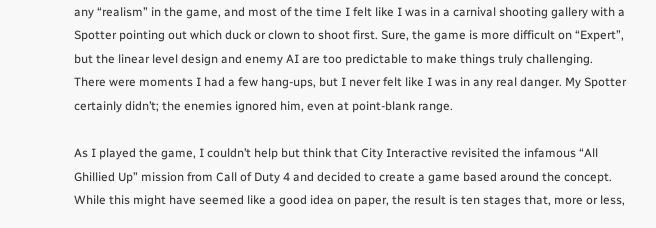any “realism” in the game, and most of the time I felt like I was in a carnival shooting gallery with a Spotter pointing out which duck or clown to shoot first. Sure, the game is more difficult on “Expert”, but the linear level design and enemy AI are too predictable to make things truly challenging. There were moments I had a few hang-ups, but I never felt like I was in any real danger. My Spotter certainly didn’t; the enemies ignored him, even at point-blank range.

As I played the game, I couldn’t help but think that City Interactive revisited the infamous “All Ghillied Up” mission from Call of Duty 4 and decided to create a game based around the concept. While this might have seemed like a good idea on paper, the result is ten stages that, more or less,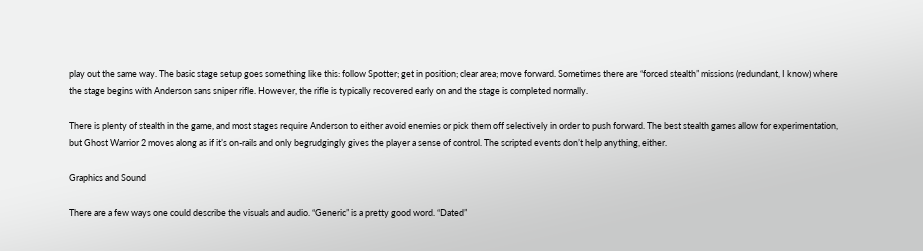play out the same way. The basic stage setup goes something like this: follow Spotter; get in position; clear area; move forward. Sometimes there are “forced stealth” missions (redundant, I know) where the stage begins with Anderson sans sniper rifle. However, the rifle is typically recovered early on and the stage is completed normally.

There is plenty of stealth in the game, and most stages require Anderson to either avoid enemies or pick them off selectively in order to push forward. The best stealth games allow for experimentation, but Ghost Warrior 2 moves along as if it’s on-rails and only begrudgingly gives the player a sense of control. The scripted events don’t help anything, either.

Graphics and Sound

There are a few ways one could describe the visuals and audio. “Generic” is a pretty good word. “Dated”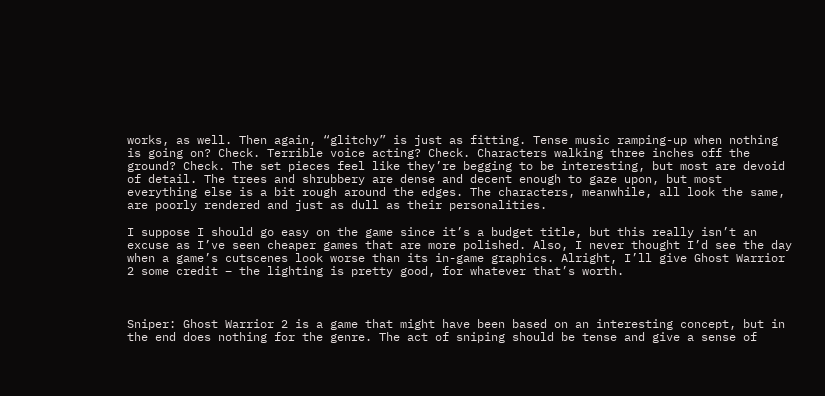works, as well. Then again, “glitchy” is just as fitting. Tense music ramping-up when nothing is going on? Check. Terrible voice acting? Check. Characters walking three inches off the ground? Check. The set pieces feel like they’re begging to be interesting, but most are devoid of detail. The trees and shrubbery are dense and decent enough to gaze upon, but most everything else is a bit rough around the edges. The characters, meanwhile, all look the same, are poorly rendered and just as dull as their personalities.

I suppose I should go easy on the game since it’s a budget title, but this really isn’t an excuse as I’ve seen cheaper games that are more polished. Also, I never thought I’d see the day when a game’s cutscenes look worse than its in-game graphics. Alright, I’ll give Ghost Warrior 2 some credit – the lighting is pretty good, for whatever that’s worth.



Sniper: Ghost Warrior 2 is a game that might have been based on an interesting concept, but in the end does nothing for the genre. The act of sniping should be tense and give a sense of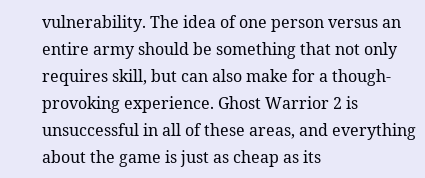vulnerability. The idea of one person versus an entire army should be something that not only requires skill, but can also make for a though-provoking experience. Ghost Warrior 2 is unsuccessful in all of these areas, and everything about the game is just as cheap as its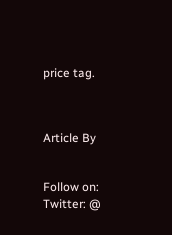price tag.



Article By


Follow on:
Twitter: @